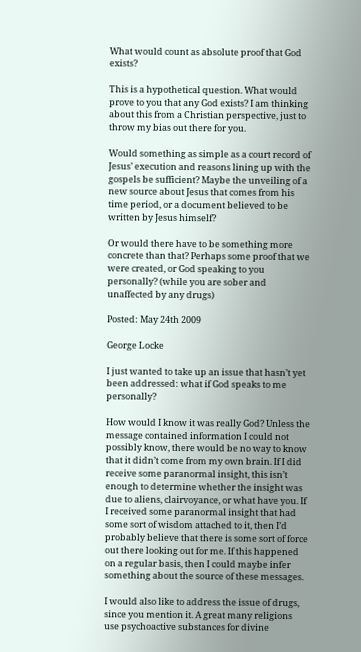What would count as absolute proof that God exists?

This is a hypothetical question. What would prove to you that any God exists? I am thinking about this from a Christian perspective, just to throw my bias out there for you.

Would something as simple as a court record of Jesus’ execution and reasons lining up with the gospels be sufficient? Maybe the unveiling of a new source about Jesus that comes from his time period, or a document believed to be written by Jesus himself?

Or would there have to be something more concrete than that? Perhaps some proof that we were created, or God speaking to you personally? (while you are sober and unaffected by any drugs)

Posted: May 24th 2009

George Locke

I just wanted to take up an issue that hasn’t yet been addressed: what if God speaks to me personally?

How would I know it was really God? Unless the message contained information I could not possibly know, there would be no way to know that it didn’t come from my own brain. If I did receive some paranormal insight, this isn’t enough to determine whether the insight was due to aliens, clairvoyance, or what have you. If I received some paranormal insight that had some sort of wisdom attached to it, then I’d probably believe that there is some sort of force out there looking out for me. If this happened on a regular basis, then I could maybe infer something about the source of these messages.

I would also like to address the issue of drugs, since you mention it. A great many religions use psychoactive substances for divine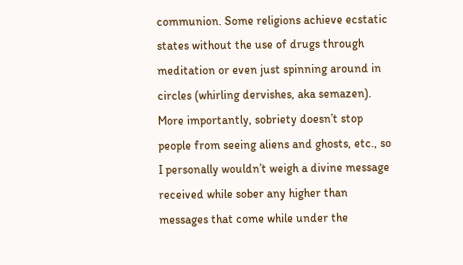communion. Some religions achieve ecstatic states without the use of drugs through meditation or even just spinning around in circles (whirling dervishes, aka semazen). More importantly, sobriety doesn’t stop people from seeing aliens and ghosts, etc., so I personally wouldn’t weigh a divine message received while sober any higher than messages that come while under the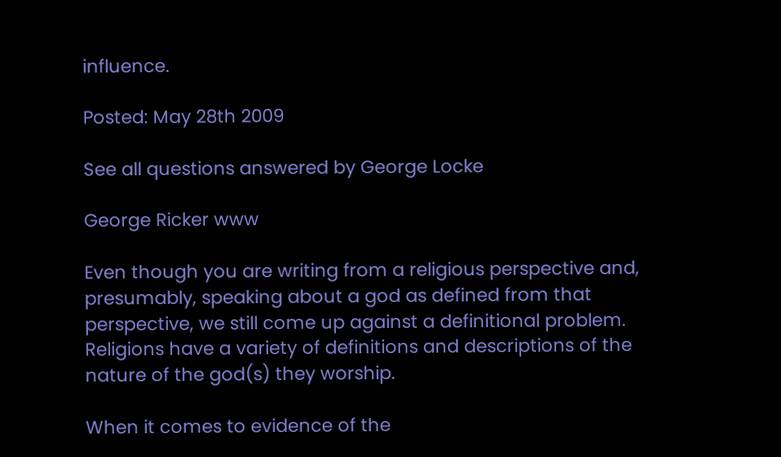influence.

Posted: May 28th 2009

See all questions answered by George Locke

George Ricker www

Even though you are writing from a religious perspective and, presumably, speaking about a god as defined from that perspective, we still come up against a definitional problem. Religions have a variety of definitions and descriptions of the nature of the god(s) they worship.

When it comes to evidence of the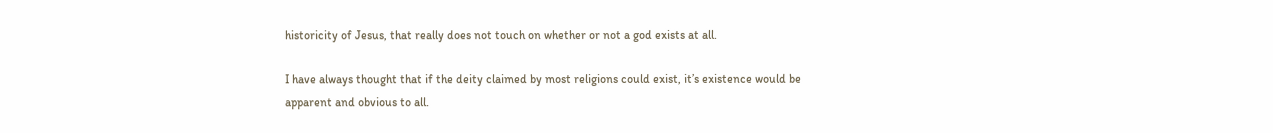historicity of Jesus, that really does not touch on whether or not a god exists at all.

I have always thought that if the deity claimed by most religions could exist, it’s existence would be apparent and obvious to all.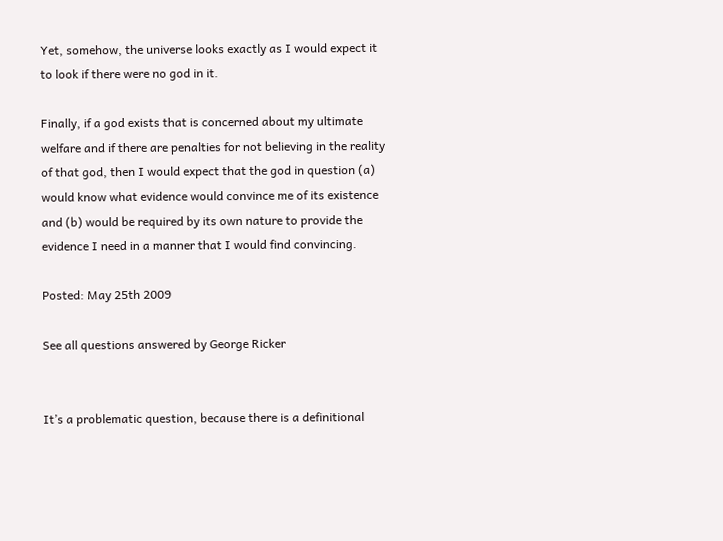Yet, somehow, the universe looks exactly as I would expect it to look if there were no god in it.

Finally, if a god exists that is concerned about my ultimate welfare and if there are penalties for not believing in the reality of that god, then I would expect that the god in question (a) would know what evidence would convince me of its existence and (b) would be required by its own nature to provide the evidence I need in a manner that I would find convincing.

Posted: May 25th 2009

See all questions answered by George Ricker


It’s a problematic question, because there is a definitional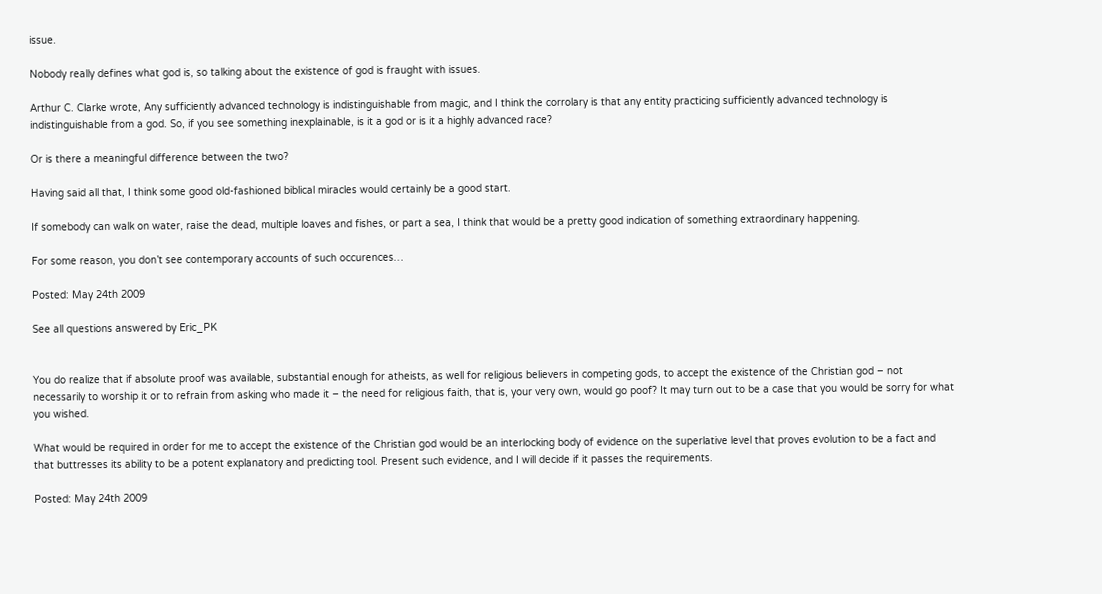issue.

Nobody really defines what god is, so talking about the existence of god is fraught with issues.

Arthur C. Clarke wrote, Any sufficiently advanced technology is indistinguishable from magic, and I think the corrolary is that any entity practicing sufficiently advanced technology is indistinguishable from a god. So, if you see something inexplainable, is it a god or is it a highly advanced race?

Or is there a meaningful difference between the two?

Having said all that, I think some good old-fashioned biblical miracles would certainly be a good start.

If somebody can walk on water, raise the dead, multiple loaves and fishes, or part a sea, I think that would be a pretty good indication of something extraordinary happening.

For some reason, you don’t see contemporary accounts of such occurences…

Posted: May 24th 2009

See all questions answered by Eric_PK


You do realize that if absolute proof was available, substantial enough for atheists, as well for religious believers in competing gods, to accept the existence of the Christian god – not necessarily to worship it or to refrain from asking who made it – the need for religious faith, that is, your very own, would go poof? It may turn out to be a case that you would be sorry for what you wished.

What would be required in order for me to accept the existence of the Christian god would be an interlocking body of evidence on the superlative level that proves evolution to be a fact and that buttresses its ability to be a potent explanatory and predicting tool. Present such evidence, and I will decide if it passes the requirements.

Posted: May 24th 2009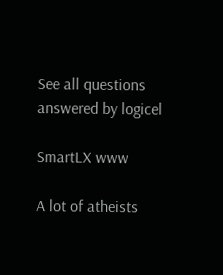See all questions answered by logicel

SmartLX www

A lot of atheists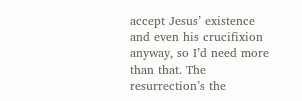accept Jesus’ existence and even his crucifixion anyway, so I’d need more than that. The resurrection’s the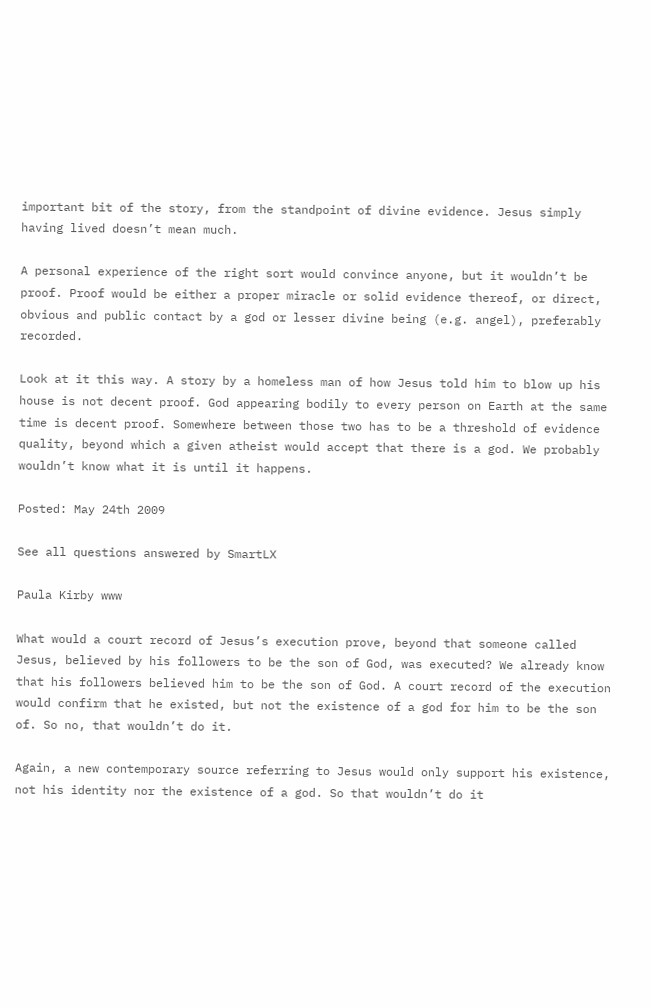important bit of the story, from the standpoint of divine evidence. Jesus simply having lived doesn’t mean much.

A personal experience of the right sort would convince anyone, but it wouldn’t be proof. Proof would be either a proper miracle or solid evidence thereof, or direct, obvious and public contact by a god or lesser divine being (e.g. angel), preferably recorded.

Look at it this way. A story by a homeless man of how Jesus told him to blow up his house is not decent proof. God appearing bodily to every person on Earth at the same time is decent proof. Somewhere between those two has to be a threshold of evidence quality, beyond which a given atheist would accept that there is a god. We probably wouldn’t know what it is until it happens.

Posted: May 24th 2009

See all questions answered by SmartLX

Paula Kirby www

What would a court record of Jesus’s execution prove, beyond that someone called Jesus, believed by his followers to be the son of God, was executed? We already know that his followers believed him to be the son of God. A court record of the execution would confirm that he existed, but not the existence of a god for him to be the son of. So no, that wouldn’t do it.

Again, a new contemporary source referring to Jesus would only support his existence, not his identity nor the existence of a god. So that wouldn’t do it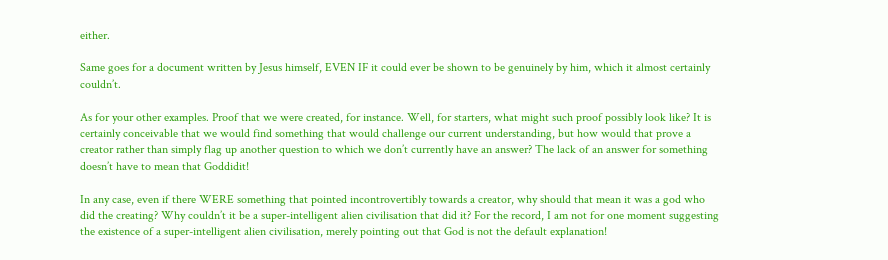either.

Same goes for a document written by Jesus himself, EVEN IF it could ever be shown to be genuinely by him, which it almost certainly couldn’t.

As for your other examples. Proof that we were created, for instance. Well, for starters, what might such proof possibly look like? It is certainly conceivable that we would find something that would challenge our current understanding, but how would that prove a creator rather than simply flag up another question to which we don’t currently have an answer? The lack of an answer for something doesn’t have to mean that Goddidit!

In any case, even if there WERE something that pointed incontrovertibly towards a creator, why should that mean it was a god who did the creating? Why couldn’t it be a super-intelligent alien civilisation that did it? For the record, I am not for one moment suggesting the existence of a super-intelligent alien civilisation, merely pointing out that God is not the default explanation!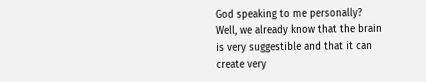God speaking to me personally? Well, we already know that the brain is very suggestible and that it can create very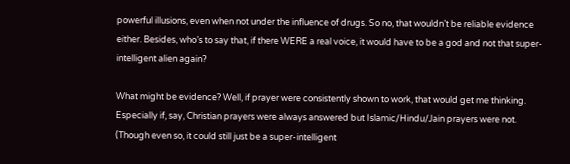powerful illusions, even when not under the influence of drugs. So no, that wouldn’t be reliable evidence either. Besides, who’s to say that, if there WERE a real voice, it would have to be a god and not that super-intelligent alien again?

What might be evidence? Well, if prayer were consistently shown to work, that would get me thinking. Especially if, say, Christian prayers were always answered but Islamic/Hindu/Jain prayers were not. (Though even so, it could still just be a super-intelligent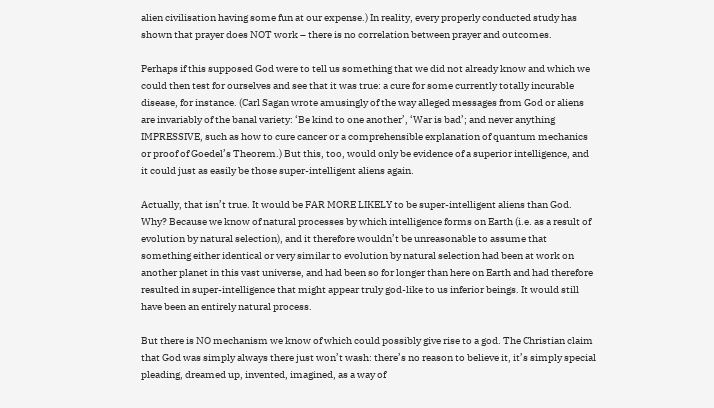alien civilisation having some fun at our expense.) In reality, every properly conducted study has shown that prayer does NOT work – there is no correlation between prayer and outcomes.

Perhaps if this supposed God were to tell us something that we did not already know and which we could then test for ourselves and see that it was true: a cure for some currently totally incurable disease, for instance. (Carl Sagan wrote amusingly of the way alleged messages from God or aliens are invariably of the banal variety: ‘Be kind to one another’, ‘War is bad’; and never anything IMPRESSIVE, such as how to cure cancer or a comprehensible explanation of quantum mechanics or proof of Goedel’s Theorem.) But this, too, would only be evidence of a superior intelligence, and it could just as easily be those super-intelligent aliens again.

Actually, that isn’t true. It would be FAR MORE LIKELY to be super-intelligent aliens than God. Why? Because we know of natural processes by which intelligence forms on Earth (i.e. as a result of evolution by natural selection), and it therefore wouldn’t be unreasonable to assume that something either identical or very similar to evolution by natural selection had been at work on another planet in this vast universe, and had been so for longer than here on Earth and had therefore resulted in super-intelligence that might appear truly god-like to us inferior beings. It would still have been an entirely natural process.

But there is NO mechanism we know of which could possibly give rise to a god. The Christian claim that God was simply always there just won’t wash: there’s no reason to believe it, it’s simply special pleading, dreamed up, invented, imagined, as a way of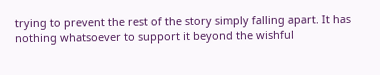trying to prevent the rest of the story simply falling apart. It has nothing whatsoever to support it beyond the wishful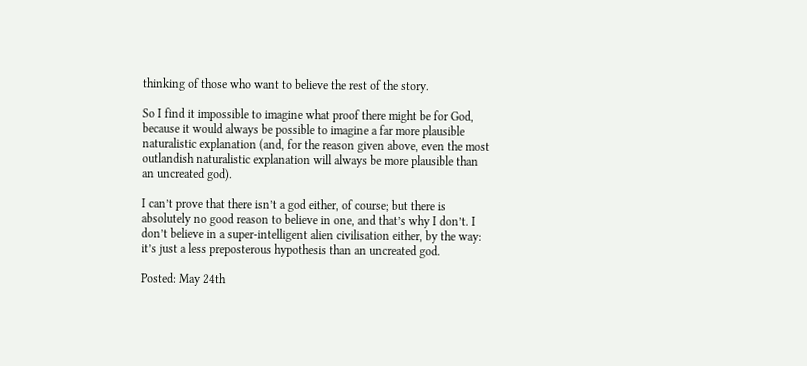thinking of those who want to believe the rest of the story.

So I find it impossible to imagine what proof there might be for God, because it would always be possible to imagine a far more plausible naturalistic explanation (and, for the reason given above, even the most outlandish naturalistic explanation will always be more plausible than an uncreated god).

I can’t prove that there isn’t a god either, of course; but there is absolutely no good reason to believe in one, and that’s why I don’t. I don’t believe in a super-intelligent alien civilisation either, by the way: it’s just a less preposterous hypothesis than an uncreated god.

Posted: May 24th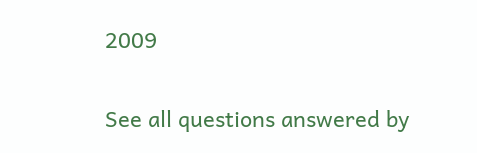2009

See all questions answered by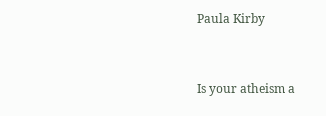Paula Kirby


Is your atheism a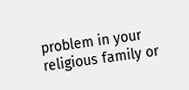problem in your religious family or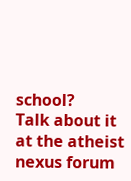school?
Talk about it at the atheist nexus forum